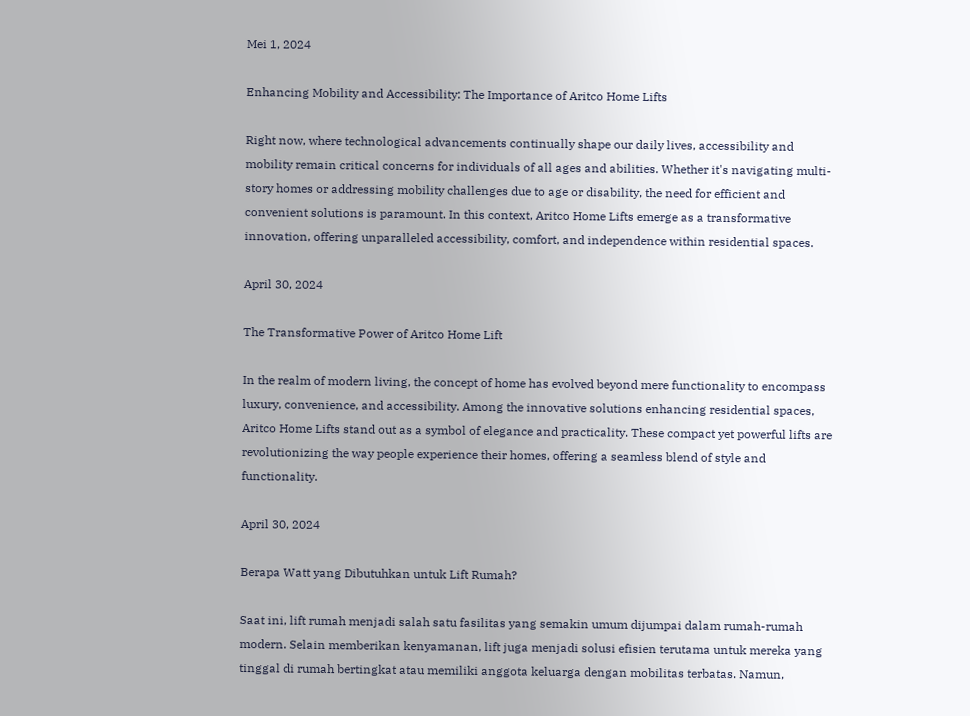Mei 1, 2024

Enhancing Mobility and Accessibility: The Importance of Aritco Home Lifts

Right now, where technological advancements continually shape our daily lives, accessibility and mobility remain critical concerns for individuals of all ages and abilities. Whether it's navigating multi-story homes or addressing mobility challenges due to age or disability, the need for efficient and convenient solutions is paramount. In this context, Aritco Home Lifts emerge as a transformative innovation, offering unparalleled accessibility, comfort, and independence within residential spaces.

April 30, 2024

The Transformative Power of Aritco Home Lift

In the realm of modern living, the concept of home has evolved beyond mere functionality to encompass luxury, convenience, and accessibility. Among the innovative solutions enhancing residential spaces, Aritco Home Lifts stand out as a symbol of elegance and practicality. These compact yet powerful lifts are revolutionizing the way people experience their homes, offering a seamless blend of style and functionality.

April 30, 2024

Berapa Watt yang Dibutuhkan untuk Lift Rumah?

Saat ini, lift rumah menjadi salah satu fasilitas yang semakin umum dijumpai dalam rumah-rumah modern. Selain memberikan kenyamanan, lift juga menjadi solusi efisien terutama untuk mereka yang tinggal di rumah bertingkat atau memiliki anggota keluarga dengan mobilitas terbatas. Namun,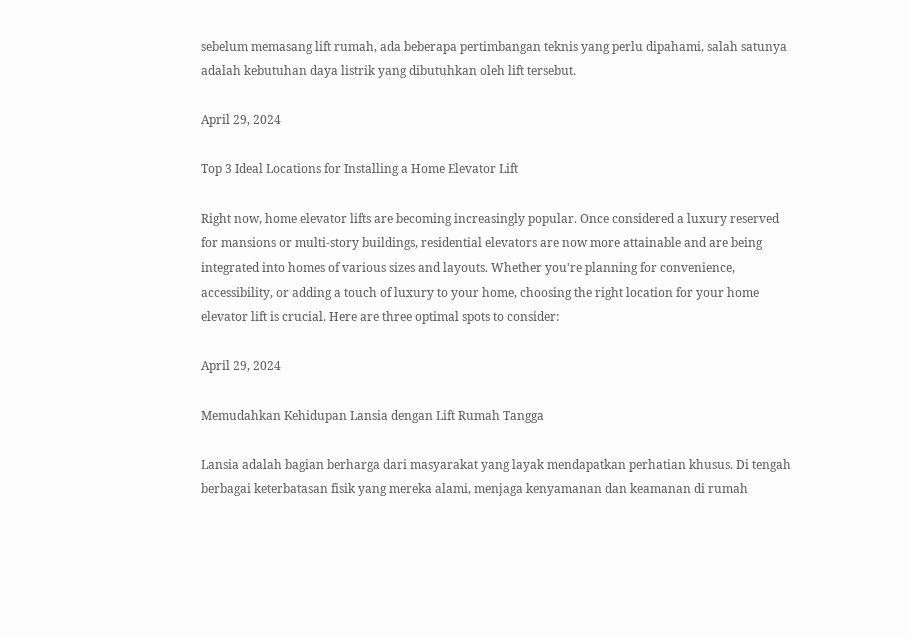sebelum memasang lift rumah, ada beberapa pertimbangan teknis yang perlu dipahami, salah satunya adalah kebutuhan daya listrik yang dibutuhkan oleh lift tersebut.

April 29, 2024

Top 3 Ideal Locations for Installing a Home Elevator Lift

Right now, home elevator lifts are becoming increasingly popular. Once considered a luxury reserved for mansions or multi-story buildings, residential elevators are now more attainable and are being integrated into homes of various sizes and layouts. Whether you're planning for convenience, accessibility, or adding a touch of luxury to your home, choosing the right location for your home elevator lift is crucial. Here are three optimal spots to consider:

April 29, 2024

Memudahkan Kehidupan Lansia dengan Lift Rumah Tangga

Lansia adalah bagian berharga dari masyarakat yang layak mendapatkan perhatian khusus. Di tengah berbagai keterbatasan fisik yang mereka alami, menjaga kenyamanan dan keamanan di rumah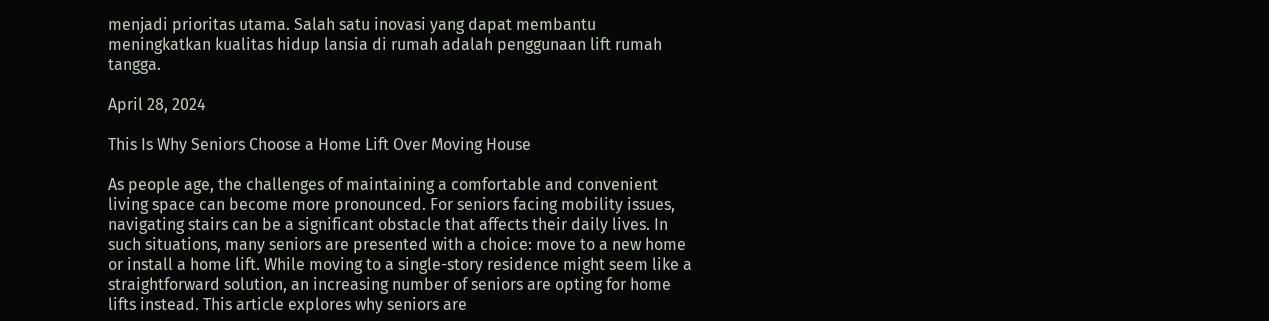menjadi prioritas utama. Salah satu inovasi yang dapat membantu meningkatkan kualitas hidup lansia di rumah adalah penggunaan lift rumah tangga.

April 28, 2024

This Is Why Seniors Choose a Home Lift Over Moving House

As people age, the challenges of maintaining a comfortable and convenient living space can become more pronounced. For seniors facing mobility issues, navigating stairs can be a significant obstacle that affects their daily lives. In such situations, many seniors are presented with a choice: move to a new home or install a home lift. While moving to a single-story residence might seem like a straightforward solution, an increasing number of seniors are opting for home lifts instead. This article explores why seniors are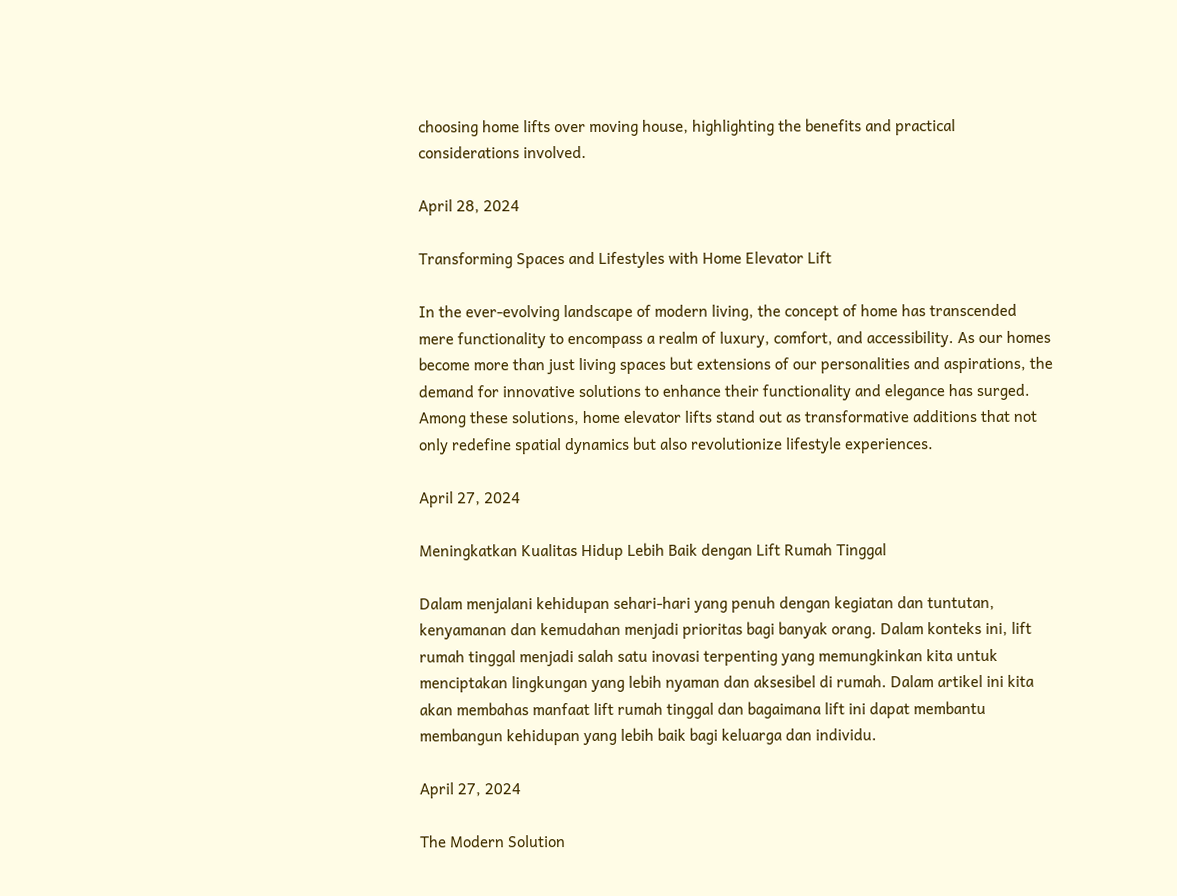choosing home lifts over moving house, highlighting the benefits and practical considerations involved.

April 28, 2024

Transforming Spaces and Lifestyles with Home Elevator Lift

In the ever-evolving landscape of modern living, the concept of home has transcended mere functionality to encompass a realm of luxury, comfort, and accessibility. As our homes become more than just living spaces but extensions of our personalities and aspirations, the demand for innovative solutions to enhance their functionality and elegance has surged. Among these solutions, home elevator lifts stand out as transformative additions that not only redefine spatial dynamics but also revolutionize lifestyle experiences.

April 27, 2024

Meningkatkan Kualitas Hidup Lebih Baik dengan Lift Rumah Tinggal

Dalam menjalani kehidupan sehari-hari yang penuh dengan kegiatan dan tuntutan, kenyamanan dan kemudahan menjadi prioritas bagi banyak orang. Dalam konteks ini, lift rumah tinggal menjadi salah satu inovasi terpenting yang memungkinkan kita untuk menciptakan lingkungan yang lebih nyaman dan aksesibel di rumah. Dalam artikel ini kita akan membahas manfaat lift rumah tinggal dan bagaimana lift ini dapat membantu membangun kehidupan yang lebih baik bagi keluarga dan individu.

April 27, 2024

The Modern Solution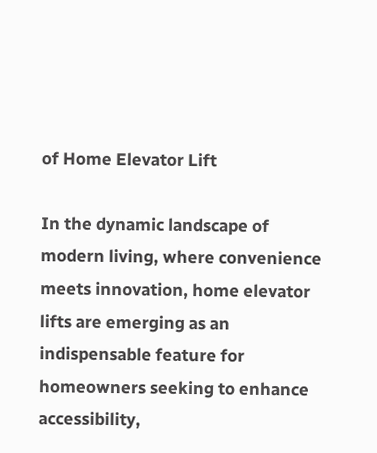of Home Elevator Lift

In the dynamic landscape of modern living, where convenience meets innovation, home elevator lifts are emerging as an indispensable feature for homeowners seeking to enhance accessibility,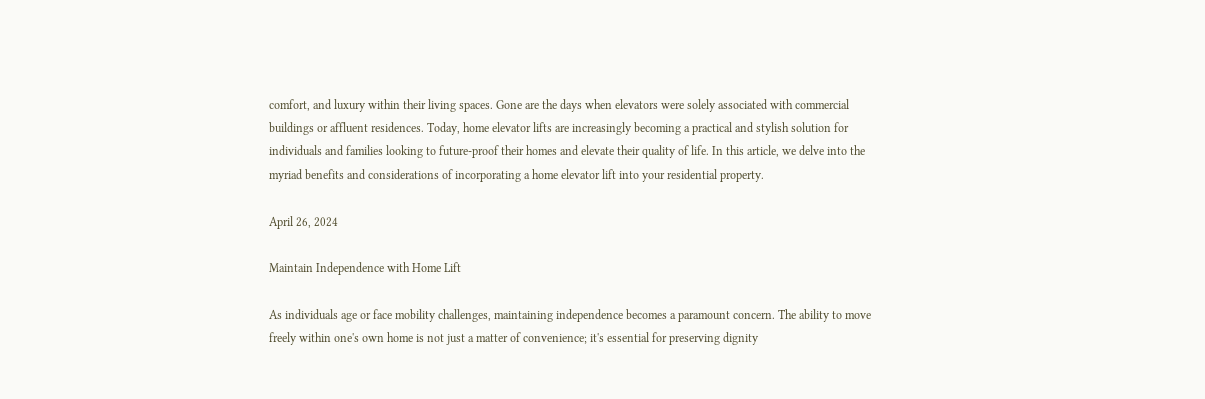comfort, and luxury within their living spaces. Gone are the days when elevators were solely associated with commercial buildings or affluent residences. Today, home elevator lifts are increasingly becoming a practical and stylish solution for individuals and families looking to future-proof their homes and elevate their quality of life. In this article, we delve into the myriad benefits and considerations of incorporating a home elevator lift into your residential property.

April 26, 2024

Maintain Independence with Home Lift

As individuals age or face mobility challenges, maintaining independence becomes a paramount concern. The ability to move freely within one's own home is not just a matter of convenience; it's essential for preserving dignity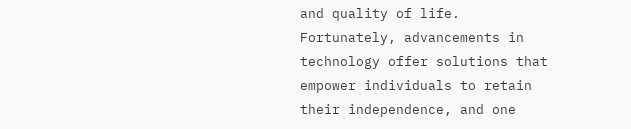and quality of life. Fortunately, advancements in technology offer solutions that empower individuals to retain their independence, and one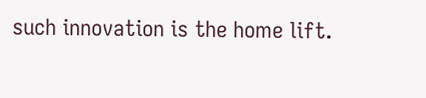such innovation is the home lift.